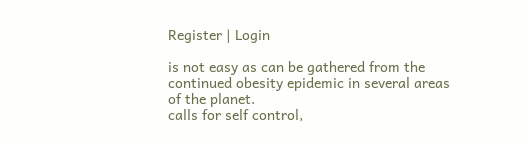Register | Login

is not easy as can be gathered from the continued obesity epidemic in several areas of the planet.
calls for self control,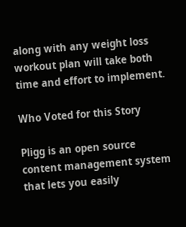along with any weight loss workout plan will take both time and effort to implement.

Who Voted for this Story

Pligg is an open source content management system that lets you easily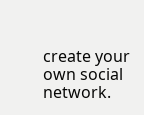create your own social network.